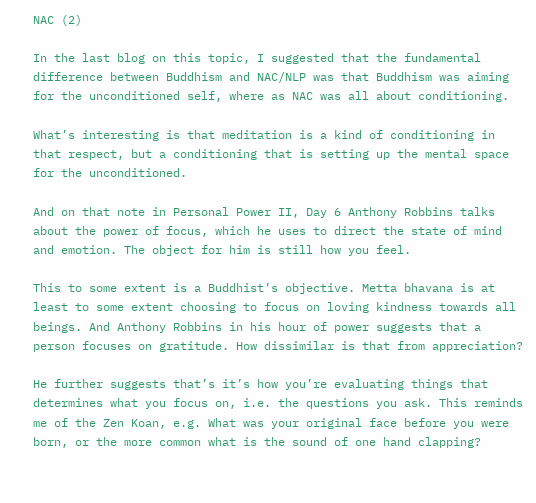NAC (2)

In the last blog on this topic, I suggested that the fundamental difference between Buddhism and NAC/NLP was that Buddhism was aiming for the unconditioned self, where as NAC was all about conditioning.

What’s interesting is that meditation is a kind of conditioning in that respect, but a conditioning that is setting up the mental space for the unconditioned.

And on that note in Personal Power II, Day 6 Anthony Robbins talks about the power of focus, which he uses to direct the state of mind and emotion. The object for him is still how you feel.

This to some extent is a Buddhist’s objective. Metta bhavana is at least to some extent choosing to focus on loving kindness towards all beings. And Anthony Robbins in his hour of power suggests that a person focuses on gratitude. How dissimilar is that from appreciation?

He further suggests that’s it’s how you’re evaluating things that determines what you focus on, i.e. the questions you ask. This reminds me of the Zen Koan, e.g. What was your original face before you were born, or the more common what is the sound of one hand clapping?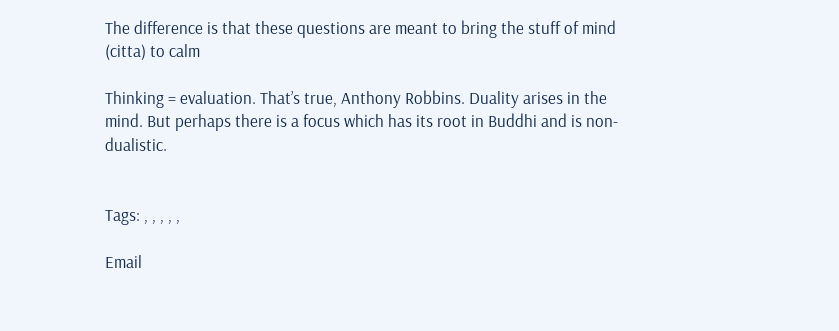The difference is that these questions are meant to bring the stuff of mind (citta) to calm

Thinking = evaluation. That’s true, Anthony Robbins. Duality arises in the mind. But perhaps there is a focus which has its root in Buddhi and is non-dualistic.


Tags: , , , , ,

Email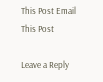This Post Email This Post

Leave a Reply